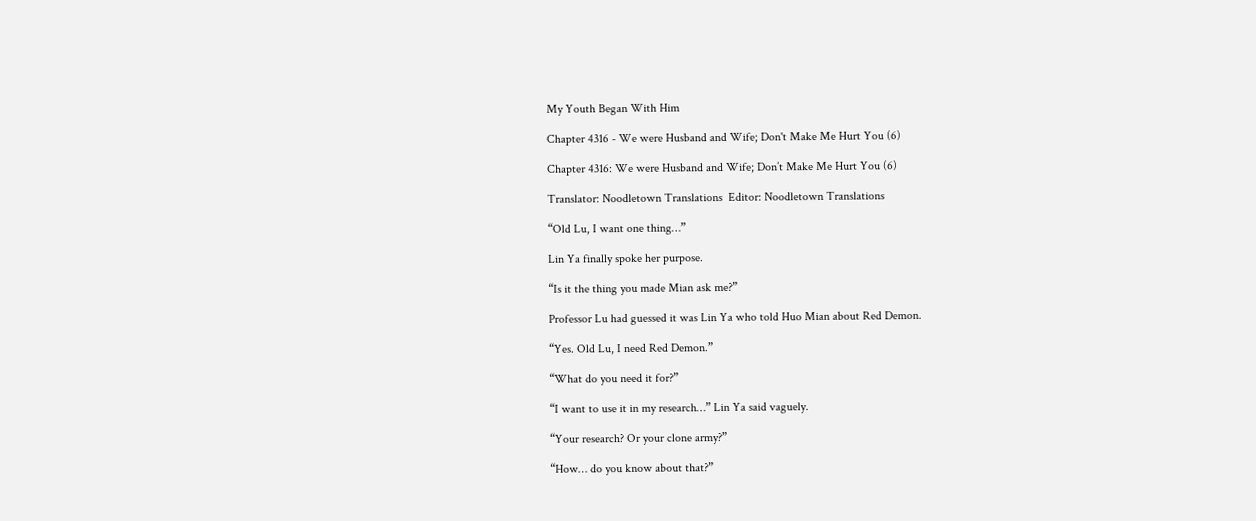My Youth Began With Him

Chapter 4316 - We were Husband and Wife; Don't Make Me Hurt You (6)

Chapter 4316: We were Husband and Wife; Don’t Make Me Hurt You (6)

Translator: Noodletown Translations  Editor: Noodletown Translations

“Old Lu, I want one thing…”

Lin Ya finally spoke her purpose.

“Is it the thing you made Mian ask me?”

Professor Lu had guessed it was Lin Ya who told Huo Mian about Red Demon.

“Yes. Old Lu, I need Red Demon.”

“What do you need it for?”

“I want to use it in my research…” Lin Ya said vaguely.

“Your research? Or your clone army?”

“How… do you know about that?”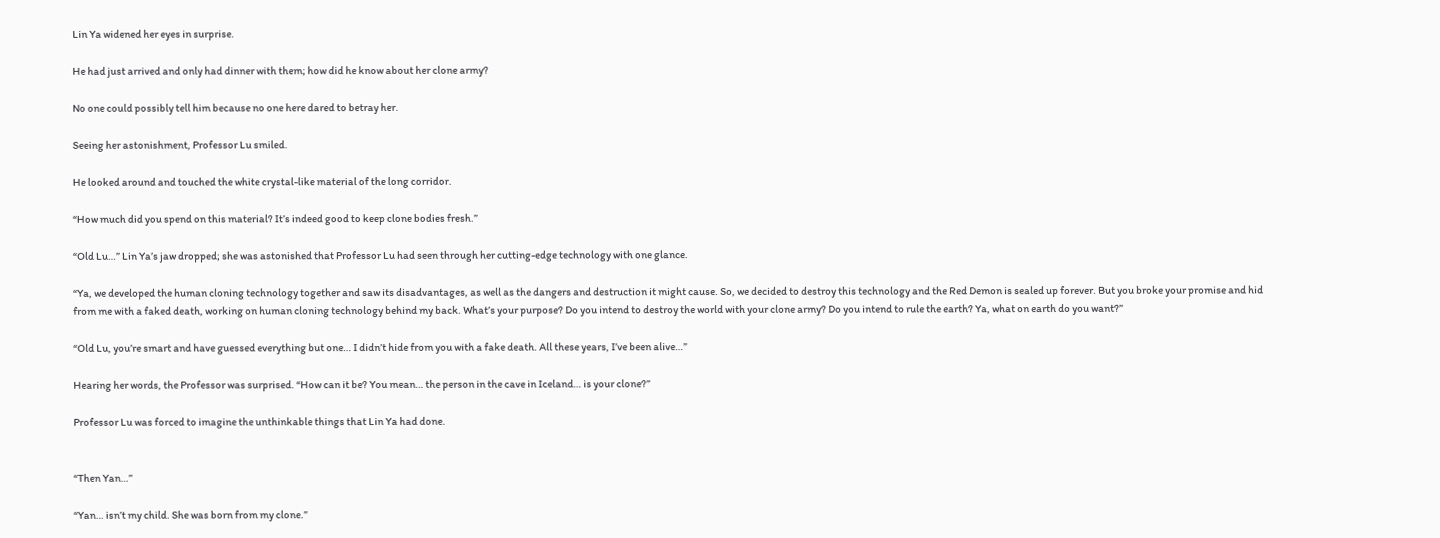Lin Ya widened her eyes in surprise.

He had just arrived and only had dinner with them; how did he know about her clone army?

No one could possibly tell him because no one here dared to betray her.

Seeing her astonishment, Professor Lu smiled.

He looked around and touched the white crystal-like material of the long corridor.

“How much did you spend on this material? It’s indeed good to keep clone bodies fresh.”

“Old Lu…” Lin Ya’s jaw dropped; she was astonished that Professor Lu had seen through her cutting-edge technology with one glance.

“Ya, we developed the human cloning technology together and saw its disadvantages, as well as the dangers and destruction it might cause. So, we decided to destroy this technology and the Red Demon is sealed up forever. But you broke your promise and hid from me with a faked death, working on human cloning technology behind my back. What’s your purpose? Do you intend to destroy the world with your clone army? Do you intend to rule the earth? Ya, what on earth do you want?”

“Old Lu, you’re smart and have guessed everything but one… I didn’t hide from you with a fake death. All these years, I’ve been alive…”

Hearing her words, the Professor was surprised. “How can it be? You mean… the person in the cave in Iceland… is your clone?”

Professor Lu was forced to imagine the unthinkable things that Lin Ya had done.


“Then Yan…”

“Yan… isn’t my child. She was born from my clone.”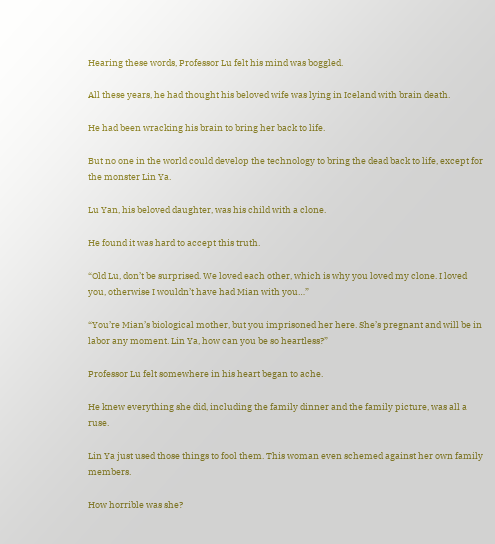Hearing these words, Professor Lu felt his mind was boggled.

All these years, he had thought his beloved wife was lying in Iceland with brain death.

He had been wracking his brain to bring her back to life.

But no one in the world could develop the technology to bring the dead back to life, except for the monster Lin Ya.

Lu Yan, his beloved daughter, was his child with a clone.

He found it was hard to accept this truth.

“Old Lu, don’t be surprised. We loved each other, which is why you loved my clone. I loved you, otherwise I wouldn’t have had Mian with you…”

“You’re Mian’s biological mother, but you imprisoned her here. She’s pregnant and will be in labor any moment. Lin Ya, how can you be so heartless?”

Professor Lu felt somewhere in his heart began to ache.

He knew everything she did, including the family dinner and the family picture, was all a ruse.

Lin Ya just used those things to fool them. This woman even schemed against her own family members.

How horrible was she?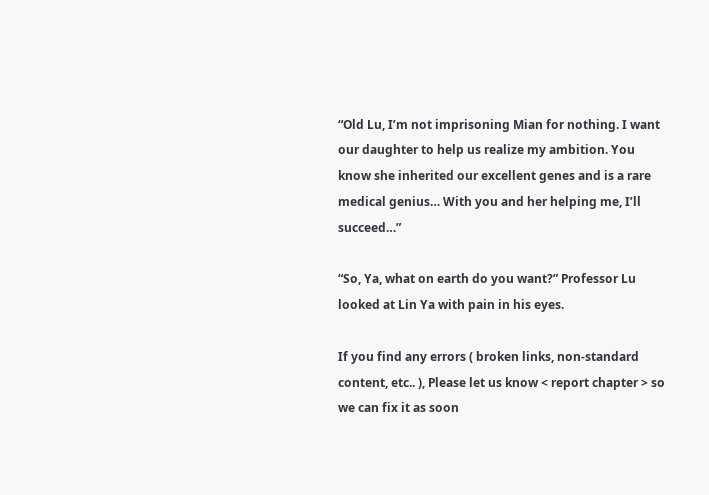“Old Lu, I’m not imprisoning Mian for nothing. I want our daughter to help us realize my ambition. You know she inherited our excellent genes and is a rare medical genius… With you and her helping me, I’ll succeed…”

“So, Ya, what on earth do you want?” Professor Lu looked at Lin Ya with pain in his eyes.

If you find any errors ( broken links, non-standard content, etc.. ), Please let us know < report chapter > so we can fix it as soon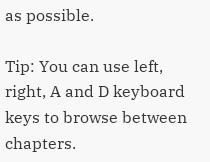as possible.

Tip: You can use left, right, A and D keyboard keys to browse between chapters.